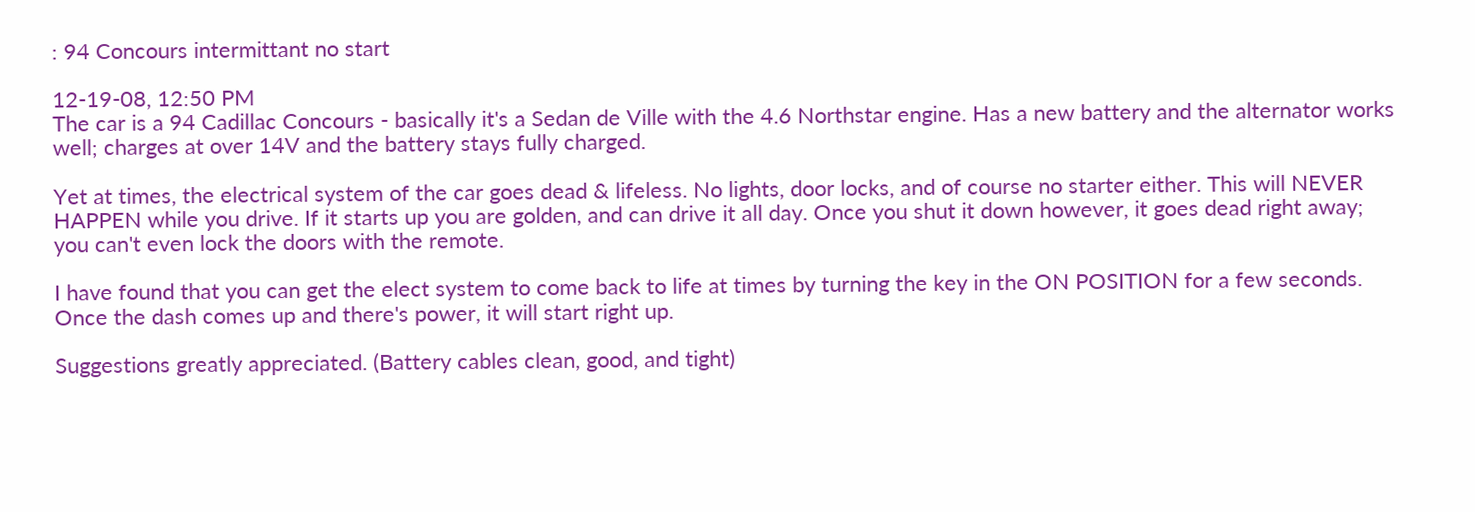: 94 Concours intermittant no start

12-19-08, 12:50 PM
The car is a 94 Cadillac Concours - basically it's a Sedan de Ville with the 4.6 Northstar engine. Has a new battery and the alternator works well; charges at over 14V and the battery stays fully charged.

Yet at times, the electrical system of the car goes dead & lifeless. No lights, door locks, and of course no starter either. This will NEVER HAPPEN while you drive. If it starts up you are golden, and can drive it all day. Once you shut it down however, it goes dead right away; you can't even lock the doors with the remote.

I have found that you can get the elect system to come back to life at times by turning the key in the ON POSITION for a few seconds. Once the dash comes up and there's power, it will start right up.

Suggestions greatly appreciated. (Battery cables clean, good, and tight)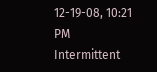12-19-08, 10:21 PM
Intermittent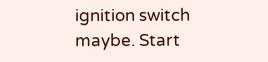ignition switch maybe. Start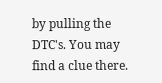by pulling the DTC's. You may find a clue there.